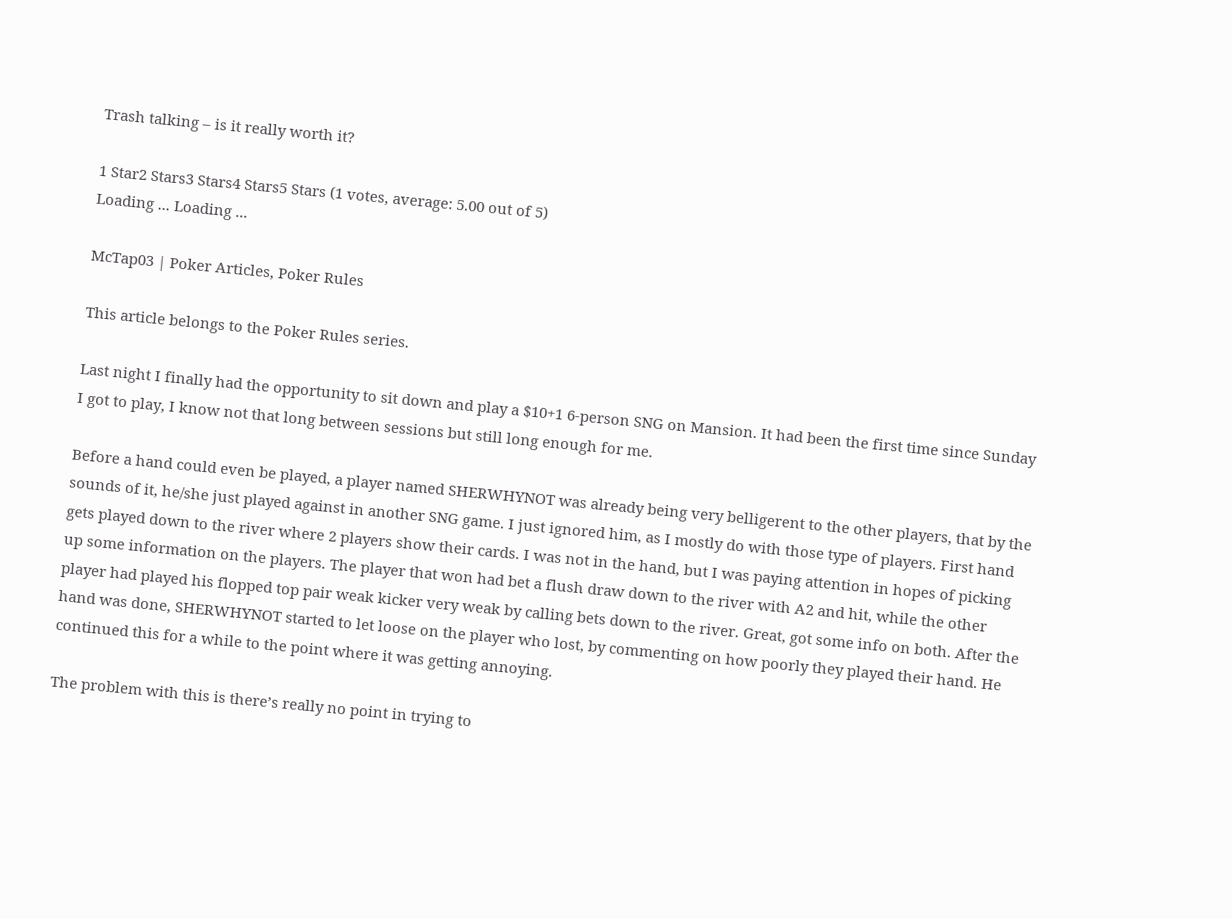Trash talking – is it really worth it?

1 Star2 Stars3 Stars4 Stars5 Stars (1 votes, average: 5.00 out of 5)
Loading ... Loading ...

McTap03 | Poker Articles, Poker Rules

This article belongs to the Poker Rules series.

Last night I finally had the opportunity to sit down and play a $10+1 6-person SNG on Mansion. It had been the first time since Sunday I got to play, I know not that long between sessions but still long enough for me.

Before a hand could even be played, a player named SHERWHYNOT was already being very belligerent to the other players, that by the sounds of it, he/she just played against in another SNG game. I just ignored him, as I mostly do with those type of players. First hand gets played down to the river where 2 players show their cards. I was not in the hand, but I was paying attention in hopes of picking up some information on the players. The player that won had bet a flush draw down to the river with A2 and hit, while the other player had played his flopped top pair weak kicker very weak by calling bets down to the river. Great, got some info on both. After the hand was done, SHERWHYNOT started to let loose on the player who lost, by commenting on how poorly they played their hand. He continued this for a while to the point where it was getting annoying.

The problem with this is there’s really no point in trying to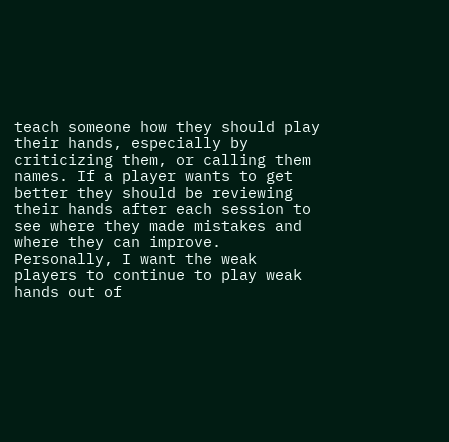teach someone how they should play their hands, especially by criticizing them, or calling them names. If a player wants to get better they should be reviewing their hands after each session to see where they made mistakes and where they can improve. Personally, I want the weak players to continue to play weak hands out of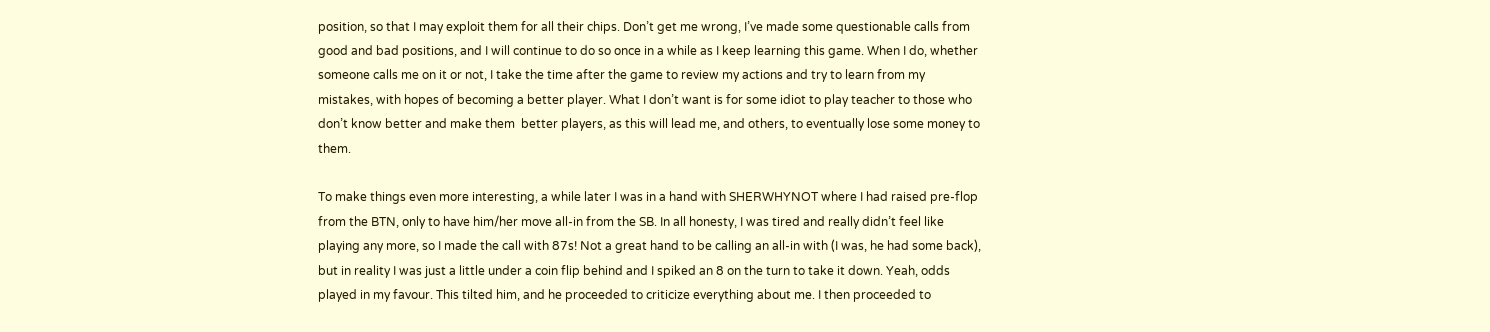position, so that I may exploit them for all their chips. Don’t get me wrong, I’ve made some questionable calls from good and bad positions, and I will continue to do so once in a while as I keep learning this game. When I do, whether someone calls me on it or not, I take the time after the game to review my actions and try to learn from my mistakes, with hopes of becoming a better player. What I don’t want is for some idiot to play teacher to those who don’t know better and make them  better players, as this will lead me, and others, to eventually lose some money to them.

To make things even more interesting, a while later I was in a hand with SHERWHYNOT where I had raised pre-flop from the BTN, only to have him/her move all-in from the SB. In all honesty, I was tired and really didn’t feel like playing any more, so I made the call with 87s! Not a great hand to be calling an all-in with (I was, he had some back), but in reality I was just a little under a coin flip behind and I spiked an 8 on the turn to take it down. Yeah, odds played in my favour. This tilted him, and he proceeded to criticize everything about me. I then proceeded to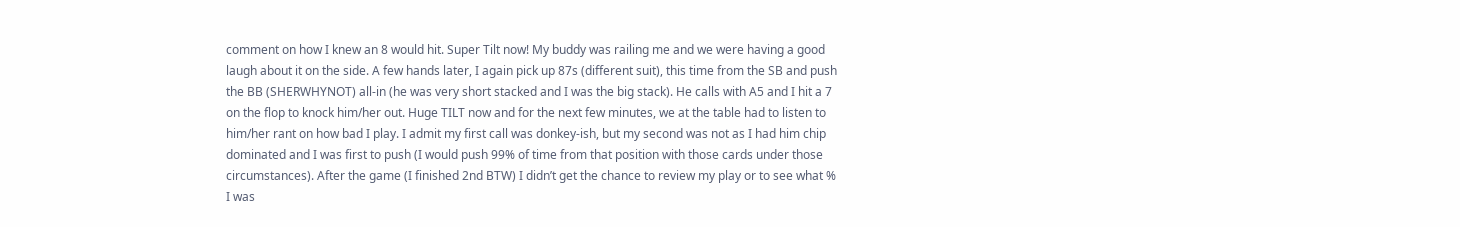comment on how I knew an 8 would hit. Super Tilt now! My buddy was railing me and we were having a good laugh about it on the side. A few hands later, I again pick up 87s (different suit), this time from the SB and push the BB (SHERWHYNOT) all-in (he was very short stacked and I was the big stack). He calls with A5 and I hit a 7 on the flop to knock him/her out. Huge TILT now and for the next few minutes, we at the table had to listen to him/her rant on how bad I play. I admit my first call was donkey-ish, but my second was not as I had him chip dominated and I was first to push (I would push 99% of time from that position with those cards under those circumstances). After the game (I finished 2nd BTW) I didn’t get the chance to review my play or to see what % I was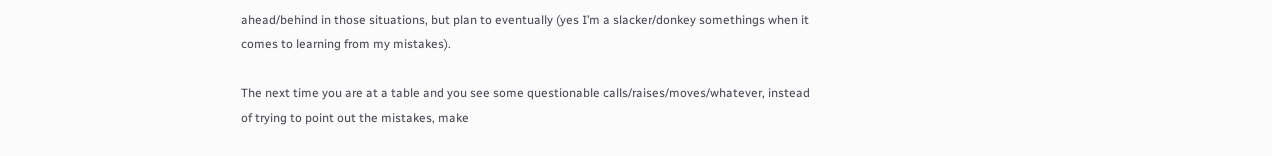ahead/behind in those situations, but plan to eventually (yes I’m a slacker/donkey somethings when it comes to learning from my mistakes).

The next time you are at a table and you see some questionable calls/raises/moves/whatever, instead of trying to point out the mistakes, make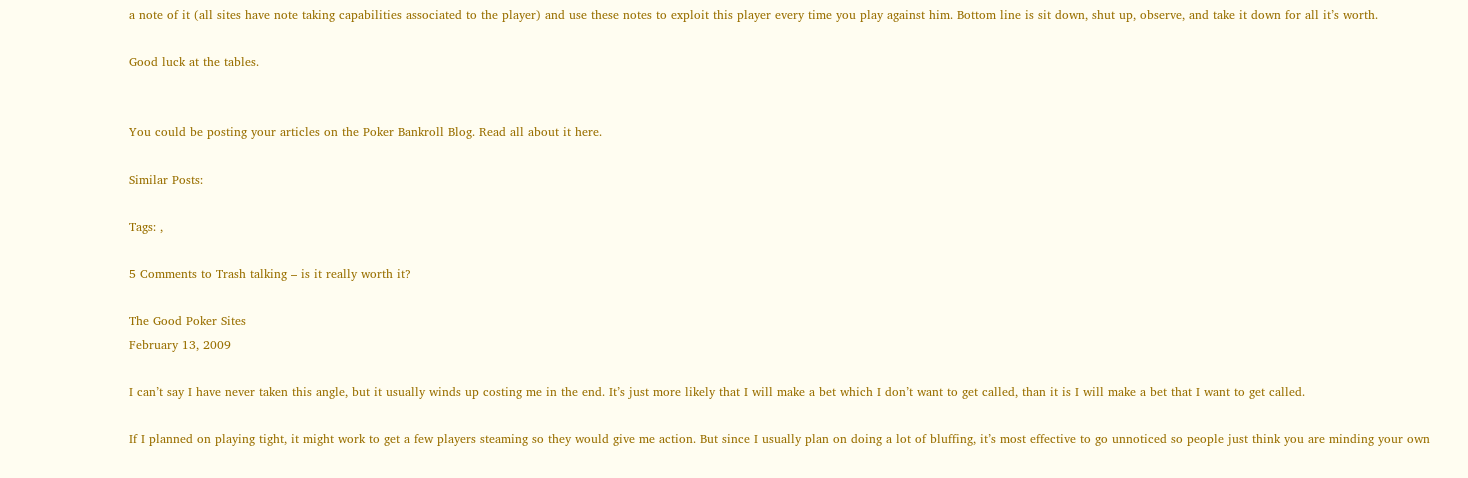a note of it (all sites have note taking capabilities associated to the player) and use these notes to exploit this player every time you play against him. Bottom line is sit down, shut up, observe, and take it down for all it’s worth.

Good luck at the tables.


You could be posting your articles on the Poker Bankroll Blog. Read all about it here.

Similar Posts:

Tags: ,

5 Comments to Trash talking – is it really worth it?

The Good Poker Sites
February 13, 2009

I can’t say I have never taken this angle, but it usually winds up costing me in the end. It’s just more likely that I will make a bet which I don’t want to get called, than it is I will make a bet that I want to get called.

If I planned on playing tight, it might work to get a few players steaming so they would give me action. But since I usually plan on doing a lot of bluffing, it’s most effective to go unnoticed so people just think you are minding your own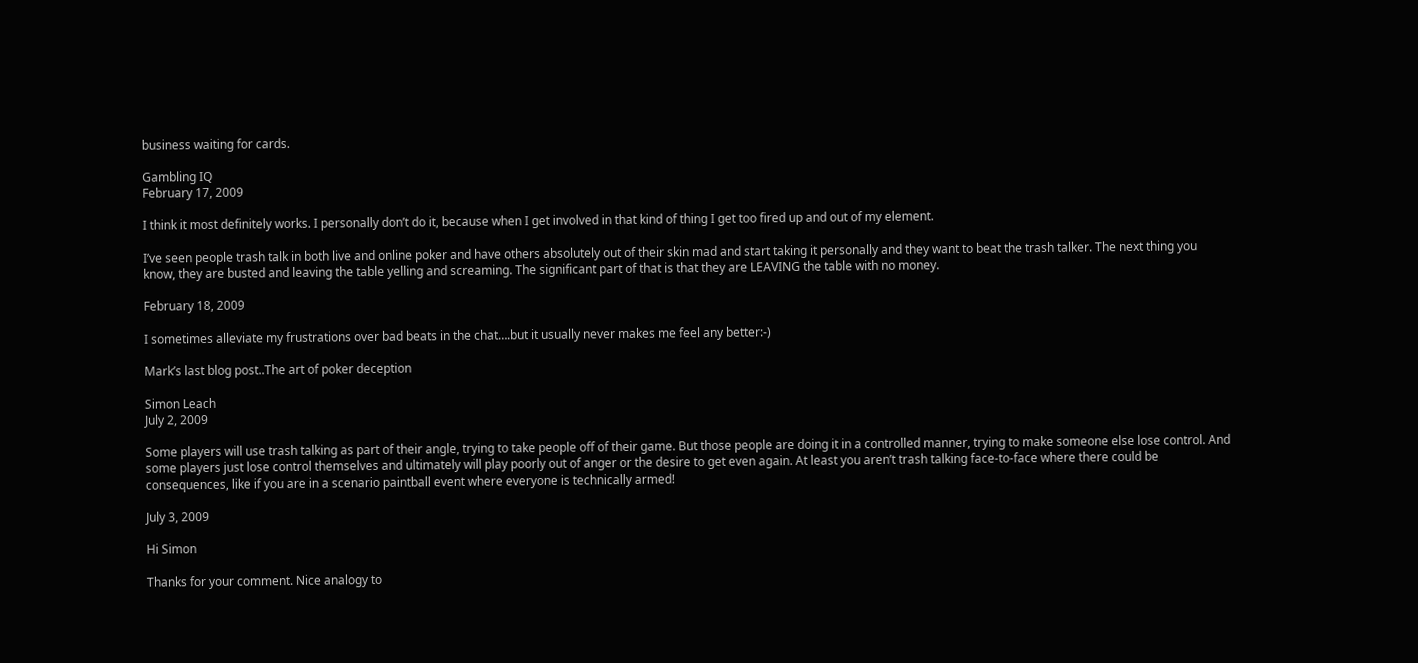business waiting for cards.

Gambling IQ
February 17, 2009

I think it most definitely works. I personally don’t do it, because when I get involved in that kind of thing I get too fired up and out of my element.

I’ve seen people trash talk in both live and online poker and have others absolutely out of their skin mad and start taking it personally and they want to beat the trash talker. The next thing you know, they are busted and leaving the table yelling and screaming. The significant part of that is that they are LEAVING the table with no money.

February 18, 2009

I sometimes alleviate my frustrations over bad beats in the chat….but it usually never makes me feel any better:-)

Mark’s last blog post..The art of poker deception

Simon Leach
July 2, 2009

Some players will use trash talking as part of their angle, trying to take people off of their game. But those people are doing it in a controlled manner, trying to make someone else lose control. And some players just lose control themselves and ultimately will play poorly out of anger or the desire to get even again. At least you aren’t trash talking face-to-face where there could be consequences, like if you are in a scenario paintball event where everyone is technically armed!

July 3, 2009

Hi Simon

Thanks for your comment. Nice analogy to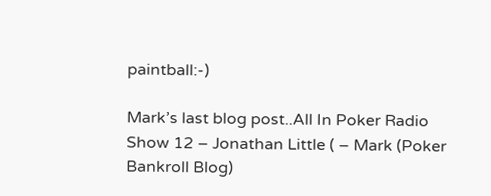paintball:-)

Mark’s last blog post..All In Poker Radio Show 12 – Jonathan Little ( – Mark (Poker Bankroll Blog)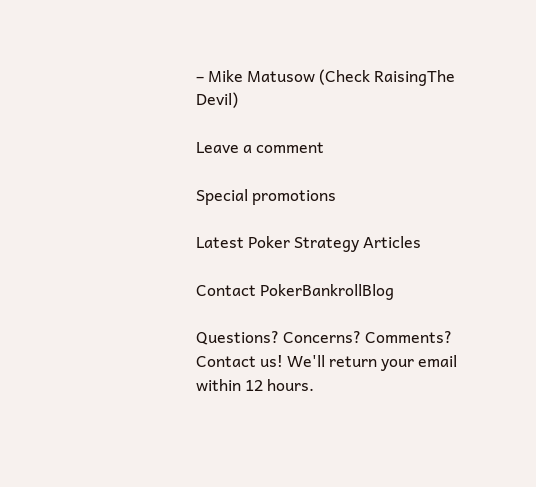– Mike Matusow (Check RaisingThe Devil)

Leave a comment

Special promotions

Latest Poker Strategy Articles

Contact PokerBankrollBlog

Questions? Concerns? Comments? Contact us! We'll return your email within 12 hours.